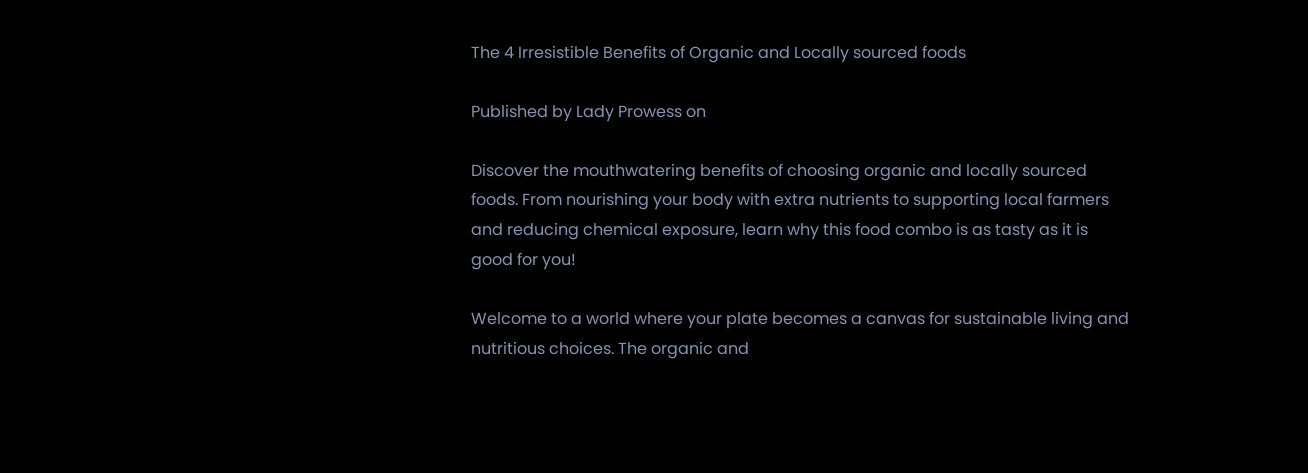The 4 Irresistible Benefits of Organic and Locally sourced foods

Published by Lady Prowess on

Discover the mouthwatering benefits of choosing organic and locally sourced foods. From nourishing your body with extra nutrients to supporting local farmers and reducing chemical exposure, learn why this food combo is as tasty as it is good for you!

Welcome to a world where your plate becomes a canvas for sustainable living and nutritious choices. The organic and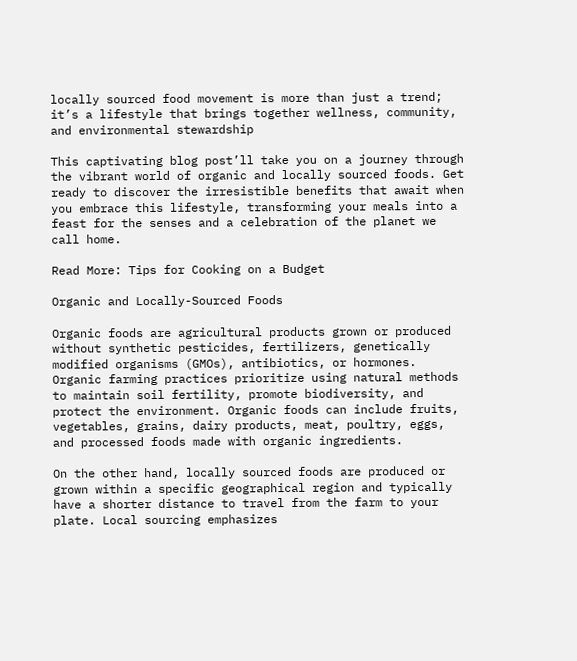locally sourced food movement is more than just a trend; it’s a lifestyle that brings together wellness, community, and environmental stewardship

This captivating blog post’ll take you on a journey through the vibrant world of organic and locally sourced foods. Get ready to discover the irresistible benefits that await when you embrace this lifestyle, transforming your meals into a feast for the senses and a celebration of the planet we call home.

Read More: Tips for Cooking on a Budget

Organic and Locally-Sourced Foods

Organic foods are agricultural products grown or produced without synthetic pesticides, fertilizers, genetically modified organisms (GMOs), antibiotics, or hormones. Organic farming practices prioritize using natural methods to maintain soil fertility, promote biodiversity, and protect the environment. Organic foods can include fruits, vegetables, grains, dairy products, meat, poultry, eggs, and processed foods made with organic ingredients.

On the other hand, locally sourced foods are produced or grown within a specific geographical region and typically have a shorter distance to travel from the farm to your plate. Local sourcing emphasizes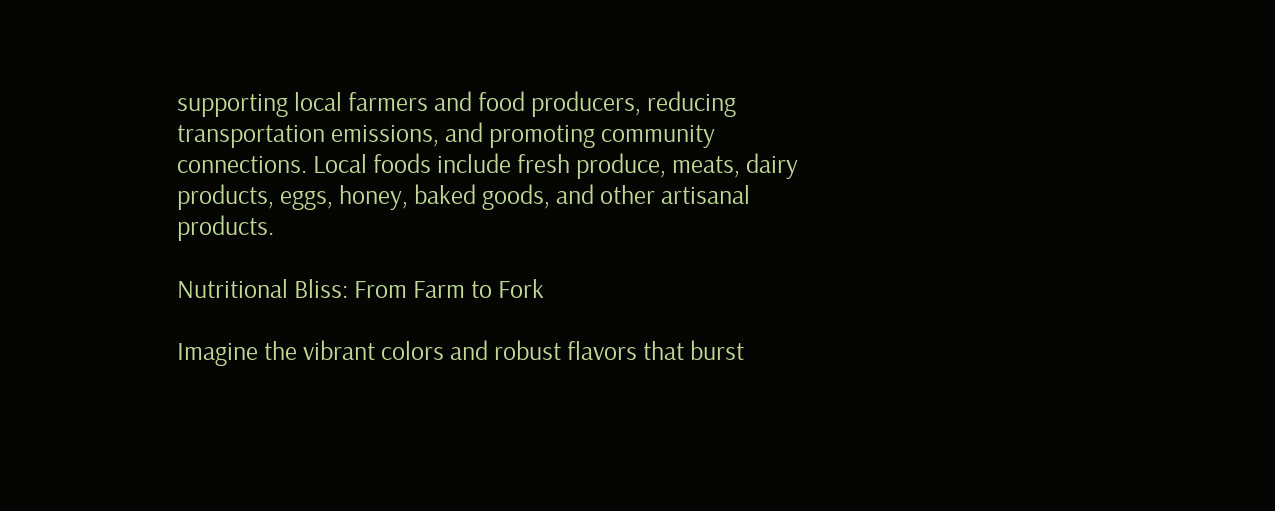supporting local farmers and food producers, reducing transportation emissions, and promoting community connections. Local foods include fresh produce, meats, dairy products, eggs, honey, baked goods, and other artisanal products.

Nutritional Bliss: From Farm to Fork

Imagine the vibrant colors and robust flavors that burst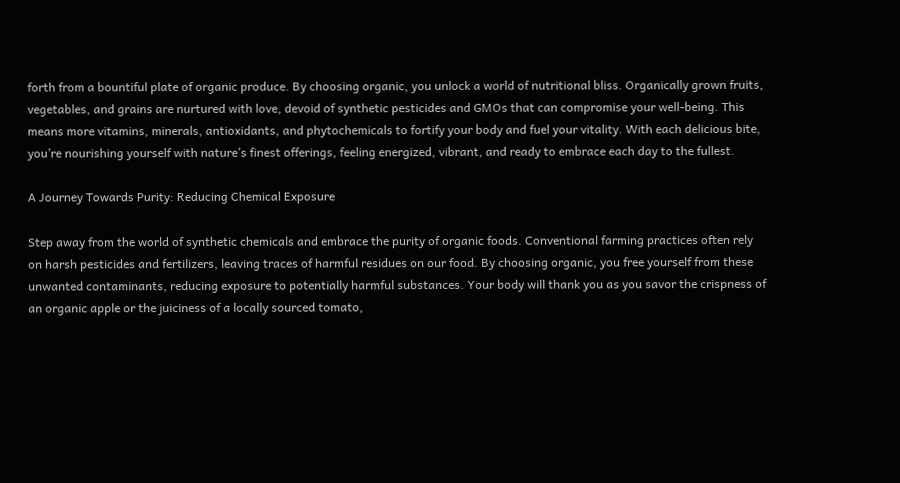forth from a bountiful plate of organic produce. By choosing organic, you unlock a world of nutritional bliss. Organically grown fruits, vegetables, and grains are nurtured with love, devoid of synthetic pesticides and GMOs that can compromise your well-being. This means more vitamins, minerals, antioxidants, and phytochemicals to fortify your body and fuel your vitality. With each delicious bite, you’re nourishing yourself with nature’s finest offerings, feeling energized, vibrant, and ready to embrace each day to the fullest.

A Journey Towards Purity: Reducing Chemical Exposure

Step away from the world of synthetic chemicals and embrace the purity of organic foods. Conventional farming practices often rely on harsh pesticides and fertilizers, leaving traces of harmful residues on our food. By choosing organic, you free yourself from these unwanted contaminants, reducing exposure to potentially harmful substances. Your body will thank you as you savor the crispness of an organic apple or the juiciness of a locally sourced tomato,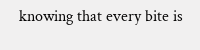knowing that every bite is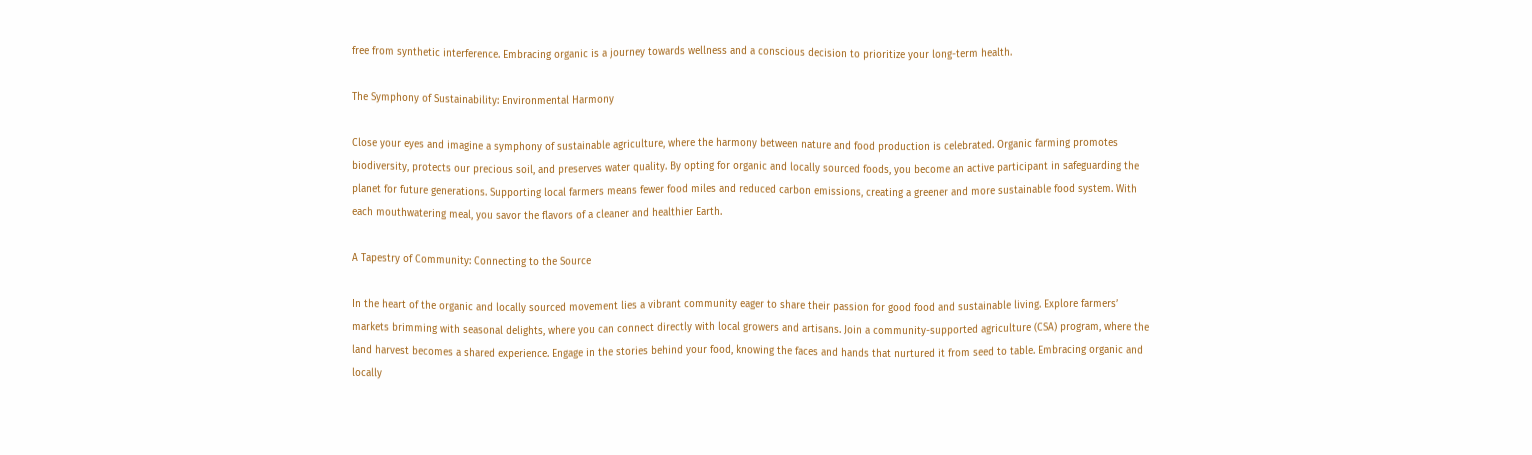free from synthetic interference. Embracing organic is a journey towards wellness and a conscious decision to prioritize your long-term health.

The Symphony of Sustainability: Environmental Harmony

Close your eyes and imagine a symphony of sustainable agriculture, where the harmony between nature and food production is celebrated. Organic farming promotes biodiversity, protects our precious soil, and preserves water quality. By opting for organic and locally sourced foods, you become an active participant in safeguarding the planet for future generations. Supporting local farmers means fewer food miles and reduced carbon emissions, creating a greener and more sustainable food system. With each mouthwatering meal, you savor the flavors of a cleaner and healthier Earth.

A Tapestry of Community: Connecting to the Source

In the heart of the organic and locally sourced movement lies a vibrant community eager to share their passion for good food and sustainable living. Explore farmers’ markets brimming with seasonal delights, where you can connect directly with local growers and artisans. Join a community-supported agriculture (CSA) program, where the land harvest becomes a shared experience. Engage in the stories behind your food, knowing the faces and hands that nurtured it from seed to table. Embracing organic and locally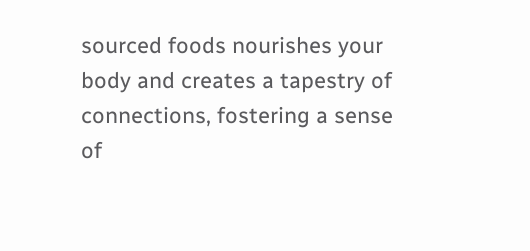sourced foods nourishes your body and creates a tapestry of connections, fostering a sense of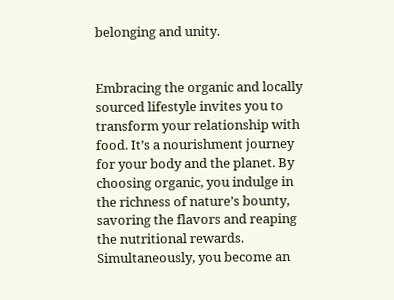belonging and unity.


Embracing the organic and locally sourced lifestyle invites you to transform your relationship with food. It’s a nourishment journey for your body and the planet. By choosing organic, you indulge in the richness of nature’s bounty, savoring the flavors and reaping the nutritional rewards. Simultaneously, you become an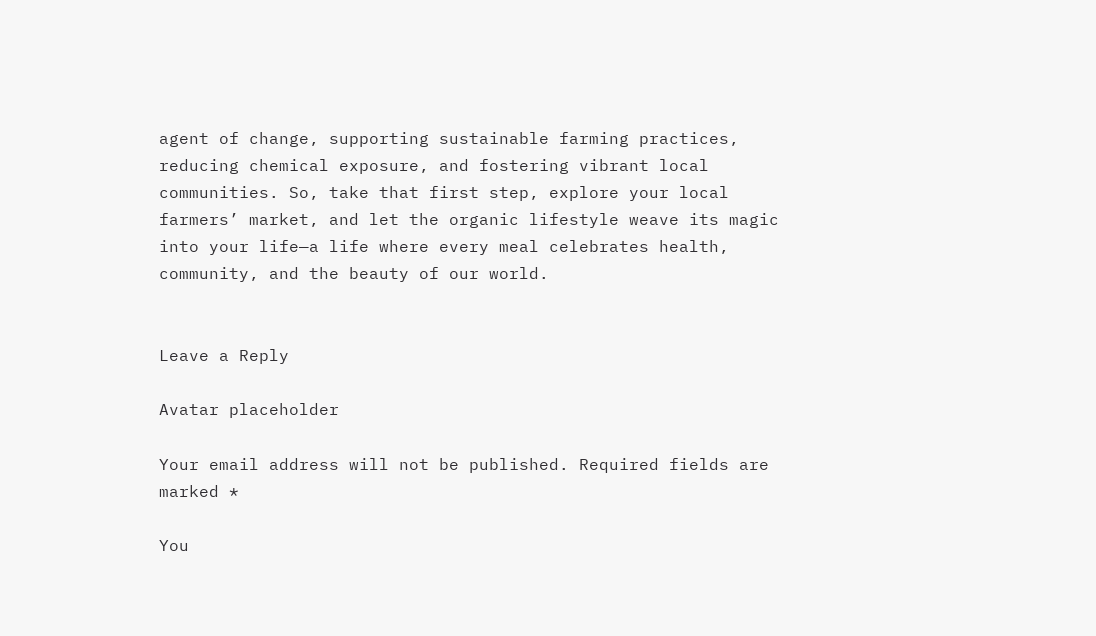agent of change, supporting sustainable farming practices, reducing chemical exposure, and fostering vibrant local communities. So, take that first step, explore your local farmers’ market, and let the organic lifestyle weave its magic into your life—a life where every meal celebrates health, community, and the beauty of our world.


Leave a Reply

Avatar placeholder

Your email address will not be published. Required fields are marked *

You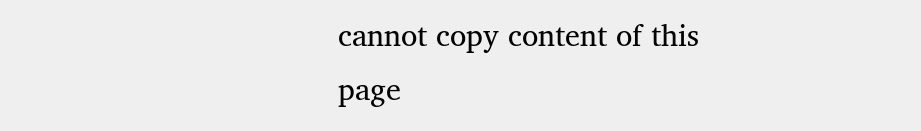cannot copy content of this page